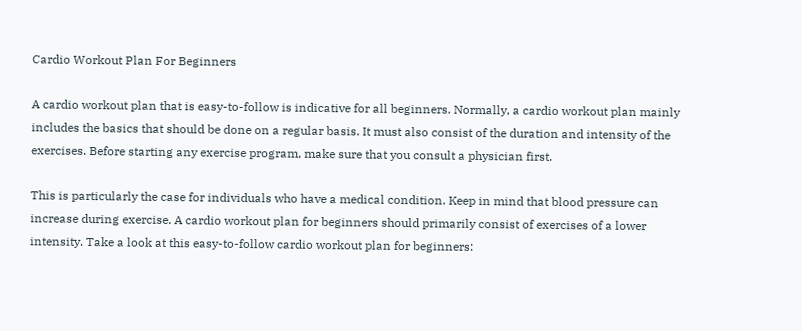Cardio Workout Plan For Beginners

A cardio workout plan that is easy-to-follow is indicative for all beginners. Normally, a cardio workout plan mainly includes the basics that should be done on a regular basis. It must also consist of the duration and intensity of the exercises. Before starting any exercise program, make sure that you consult a physician first.

This is particularly the case for individuals who have a medical condition. Keep in mind that blood pressure can increase during exercise. A cardio workout plan for beginners should primarily consist of exercises of a lower intensity. Take a look at this easy-to-follow cardio workout plan for beginners: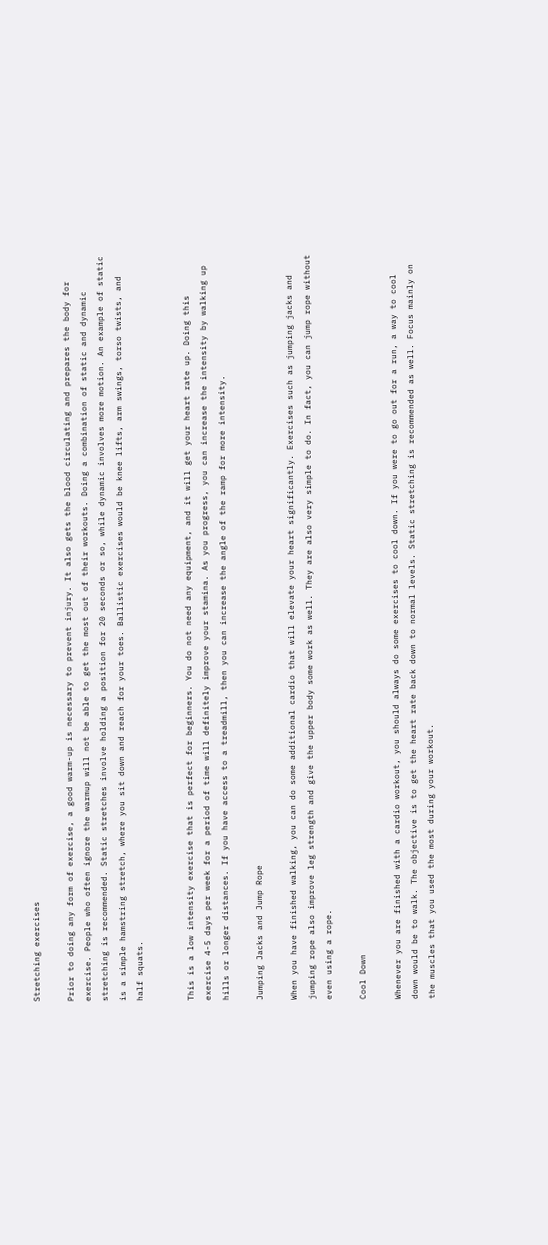Stretching exercises

Prior to doing any form of exercise, a good warm-up is necessary to prevent injury. It also gets the blood circulating and prepares the body for exercise. People who often ignore the warmup will not be able to get the most out of their workouts. Doing a combination of static and dynamic stretching is recommended. Static stretches involve holding a position for 20 seconds or so, while dynamic involves more motion. An example of static is a simple hamstring stretch, where you sit down and reach for your toes. Ballistic exercises would be knee lifts, arm swings, torso twists, and half squats.


This is a low intensity exercise that is perfect for beginners. You do not need any equipment, and it will get your heart rate up. Doing this exercise 4-5 days per week for a period of time will definitely improve your stamina. As you progress, you can increase the intensity by walking up hills or longer distances. If you have access to a treadmill, then you can increase the angle of the ramp for more intensity.

Jumping Jacks and Jump Rope

When you have finished walking, you can do some additional cardio that will elevate your heart significantly. Exercises such as jumping jacks and jumping rope also improve leg strength and give the upper body some work as well. They are also very simple to do. In fact, you can jump rope without even using a rope.

Cool Down

Whenever you are finished with a cardio workout, you should always do some exercises to cool down. If you were to go out for a run, a way to cool down would be to walk. The objective is to get the heart rate back down to normal levels. Static stretching is recommended as well. Focus mainly on the muscles that you used the most during your workout.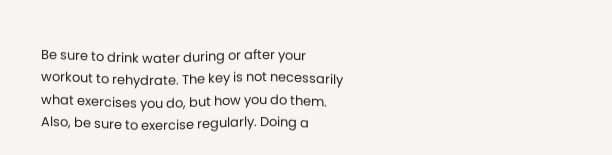Be sure to drink water during or after your workout to rehydrate. The key is not necessarily what exercises you do, but how you do them. Also, be sure to exercise regularly. Doing a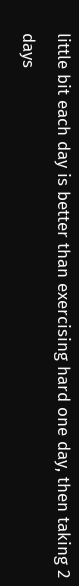little bit each day is better than exercising hard one day, then taking 2 days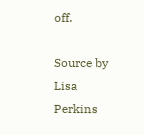off.

Source by Lisa Perkins